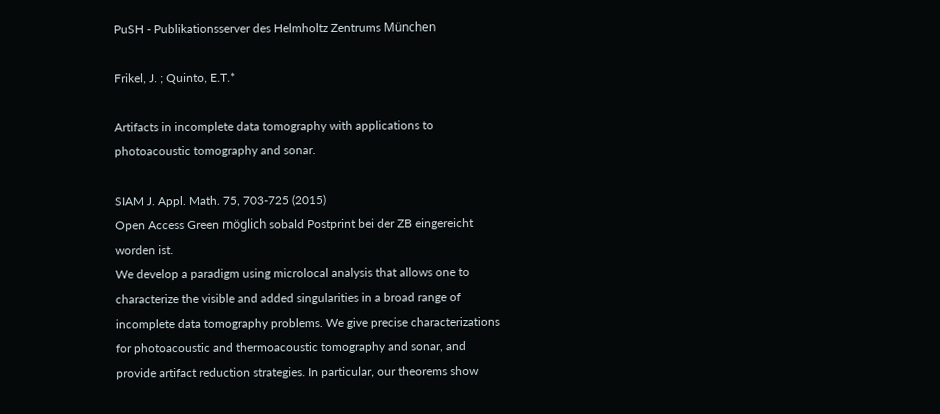PuSH - Publikationsserver des Helmholtz Zentrums München

Frikel, J. ; Quinto, E.T.*

Artifacts in incomplete data tomography with applications to photoacoustic tomography and sonar.

SIAM J. Appl. Math. 75, 703-725 (2015)
Open Access Green möglich sobald Postprint bei der ZB eingereicht worden ist.
We develop a paradigm using microlocal analysis that allows one to characterize the visible and added singularities in a broad range of incomplete data tomography problems. We give precise characterizations for photoacoustic and thermoacoustic tomography and sonar, and provide artifact reduction strategies. In particular, our theorems show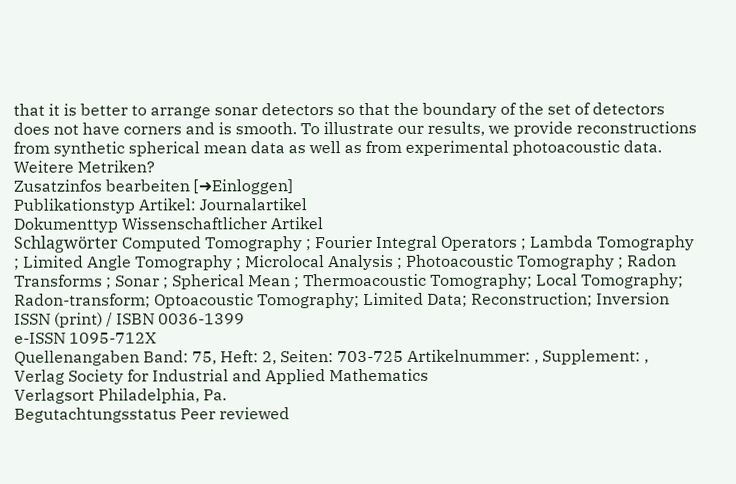that it is better to arrange sonar detectors so that the boundary of the set of detectors does not have corners and is smooth. To illustrate our results, we provide reconstructions from synthetic spherical mean data as well as from experimental photoacoustic data.
Weitere Metriken?
Zusatzinfos bearbeiten [➜Einloggen]
Publikationstyp Artikel: Journalartikel
Dokumenttyp Wissenschaftlicher Artikel
Schlagwörter Computed Tomography ; Fourier Integral Operators ; Lambda Tomography ; Limited Angle Tomography ; Microlocal Analysis ; Photoacoustic Tomography ; Radon Transforms ; Sonar ; Spherical Mean ; Thermoacoustic Tomography; Local Tomography; Radon-transform; Optoacoustic Tomography; Limited Data; Reconstruction; Inversion
ISSN (print) / ISBN 0036-1399
e-ISSN 1095-712X
Quellenangaben Band: 75, Heft: 2, Seiten: 703-725 Artikelnummer: , Supplement: ,
Verlag Society for Industrial and Applied Mathematics
Verlagsort Philadelphia, Pa.
Begutachtungsstatus Peer reviewed